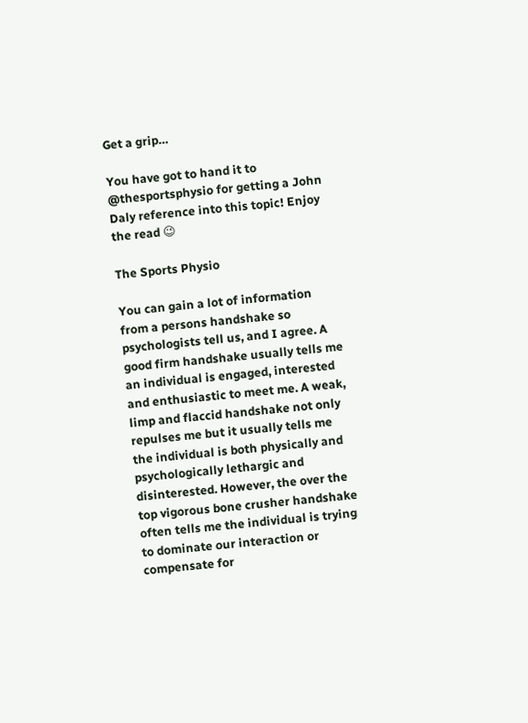Get a grip…

You have got to hand it to @thesportsphysio for getting a John Daly reference into this topic! Enjoy the read 😉

The Sports Physio

You can gain a lot of information from a persons handshake so psychologists tell us, and I agree. A good firm handshake usually tells me an individual is engaged, interested and enthusiastic to meet me. A weak, limp and flaccid handshake not only repulses me but it usually tells me the individual is both physically and psychologically lethargic and disinterested. However, the over the top vigorous bone crusher handshake often tells me the individual is trying to dominate our interaction or compensate for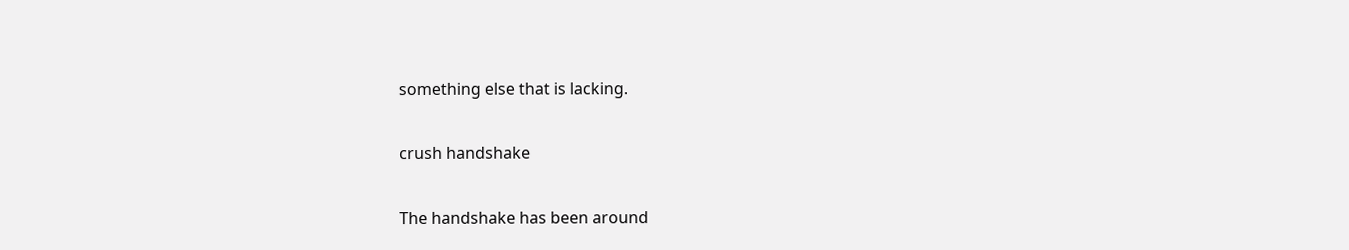something else that is lacking.

crush handshake

The handshake has been around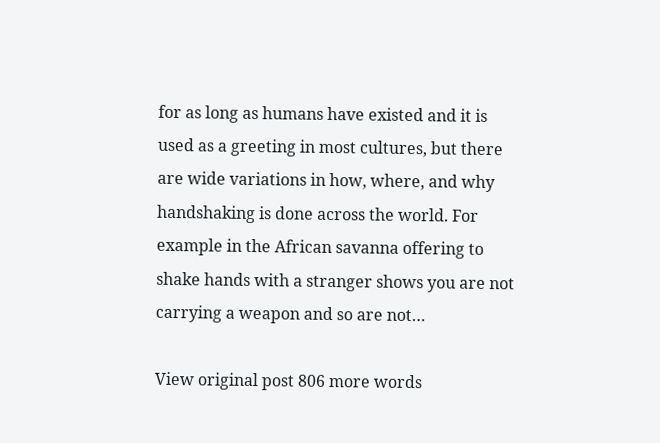for as long as humans have existed and it is used as a greeting in most cultures, but there are wide variations in how, where, and why handshaking is done across the world. For example in the African savanna offering to shake hands with a stranger shows you are not carrying a weapon and so are not…

View original post 806 more words